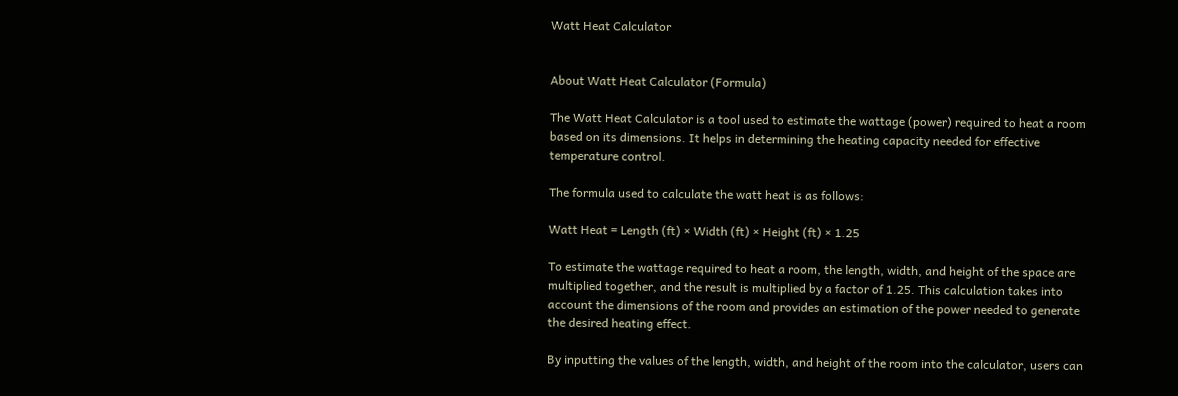Watt Heat Calculator


About Watt Heat Calculator (Formula)

The Watt Heat Calculator is a tool used to estimate the wattage (power) required to heat a room based on its dimensions. It helps in determining the heating capacity needed for effective temperature control.

The formula used to calculate the watt heat is as follows:

Watt Heat = Length (ft) × Width (ft) × Height (ft) × 1.25

To estimate the wattage required to heat a room, the length, width, and height of the space are multiplied together, and the result is multiplied by a factor of 1.25. This calculation takes into account the dimensions of the room and provides an estimation of the power needed to generate the desired heating effect.

By inputting the values of the length, width, and height of the room into the calculator, users can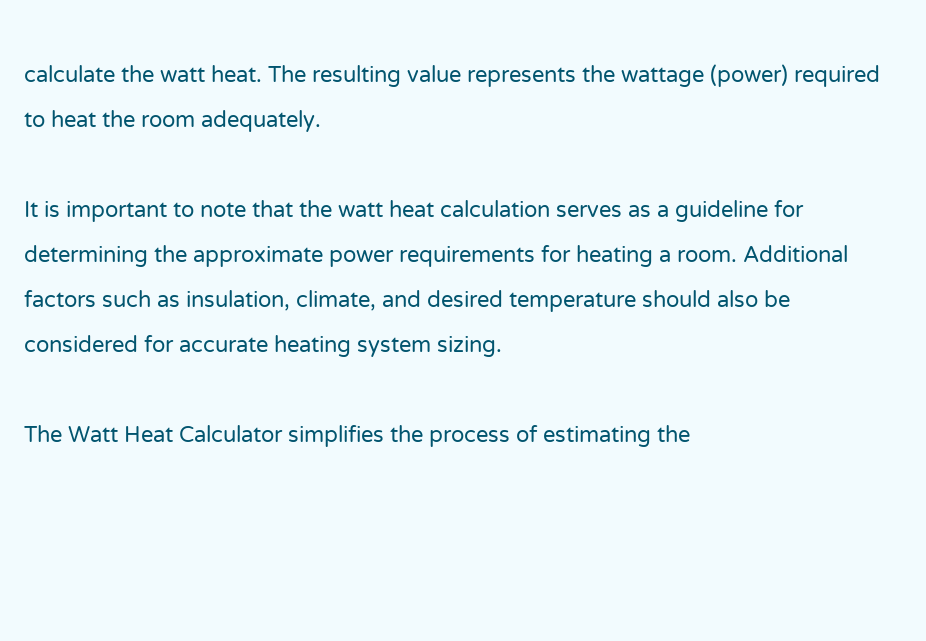calculate the watt heat. The resulting value represents the wattage (power) required to heat the room adequately.

It is important to note that the watt heat calculation serves as a guideline for determining the approximate power requirements for heating a room. Additional factors such as insulation, climate, and desired temperature should also be considered for accurate heating system sizing.

The Watt Heat Calculator simplifies the process of estimating the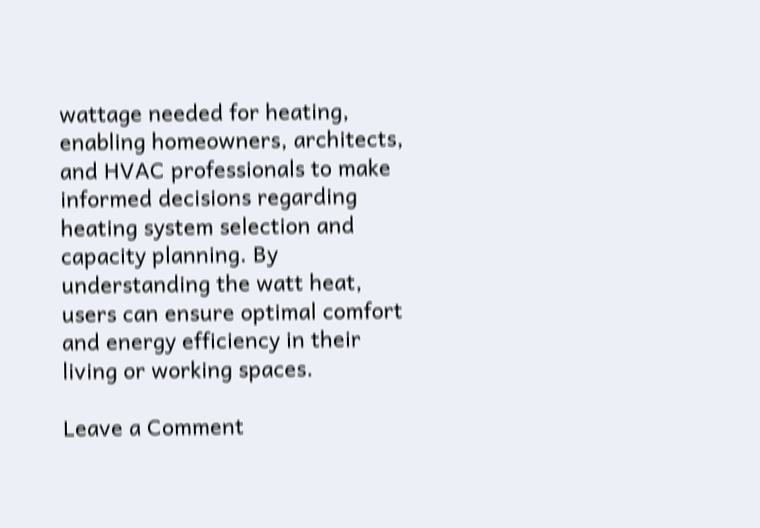wattage needed for heating, enabling homeowners, architects, and HVAC professionals to make informed decisions regarding heating system selection and capacity planning. By understanding the watt heat, users can ensure optimal comfort and energy efficiency in their living or working spaces.

Leave a Comment